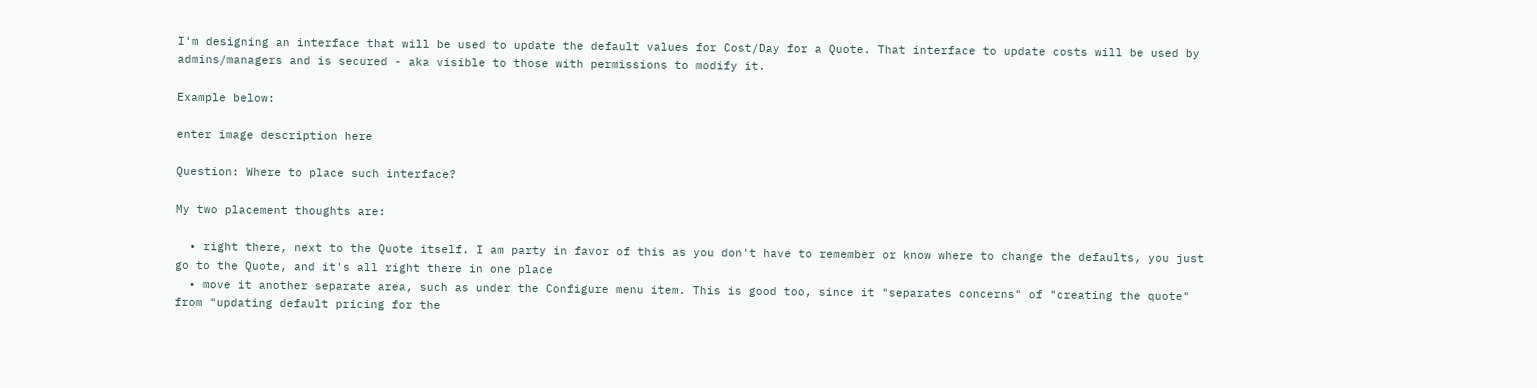I'm designing an interface that will be used to update the default values for Cost/Day for a Quote. That interface to update costs will be used by admins/managers and is secured - aka visible to those with permissions to modify it.

Example below:

enter image description here

Question: Where to place such interface?

My two placement thoughts are:

  • right there, next to the Quote itself. I am party in favor of this as you don't have to remember or know where to change the defaults, you just go to the Quote, and it's all right there in one place
  • move it another separate area, such as under the Configure menu item. This is good too, since it "separates concerns" of "creating the quote" from "updating default pricing for the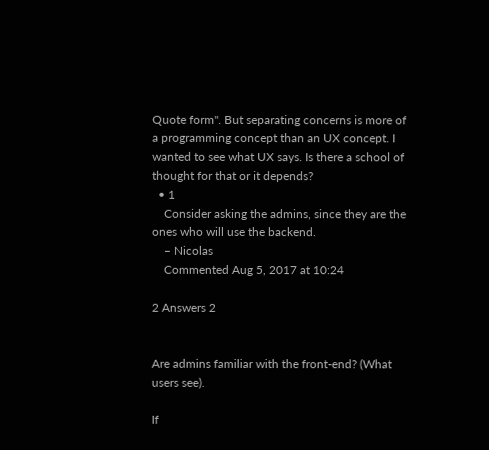Quote form". But separating concerns is more of a programming concept than an UX concept. I wanted to see what UX says. Is there a school of thought for that or it depends?
  • 1
    Consider asking the admins, since they are the ones who will use the backend.
    – Nicolas
    Commented Aug 5, 2017 at 10:24

2 Answers 2


Are admins familiar with the front-end? (What users see).

If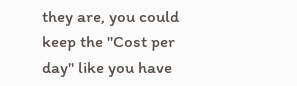they are, you could keep the "Cost per day" like you have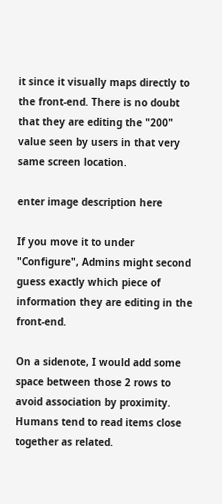it since it visually maps directly to the front-end. There is no doubt that they are editing the "200" value seen by users in that very same screen location.

enter image description here

If you move it to under "Configure", Admins might second guess exactly which piece of information they are editing in the front-end.

On a sidenote, I would add some space between those 2 rows to avoid association by proximity. Humans tend to read items close together as related.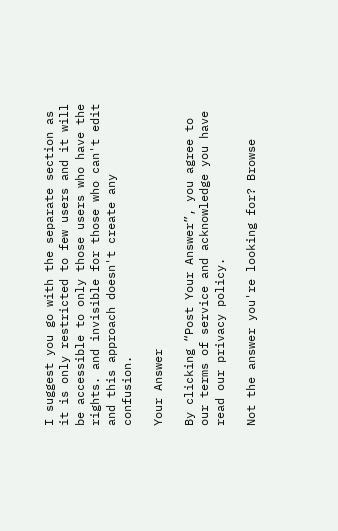I suggest you go with the separate section as it is only restricted to few users and it will be accessible to only those users who have the rights. and invisible for those who can't edit and this approach doesn't create any confusion.

Your Answer

By clicking “Post Your Answer”, you agree to our terms of service and acknowledge you have read our privacy policy.

Not the answer you're looking for? Browse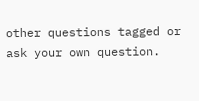other questions tagged or ask your own question.